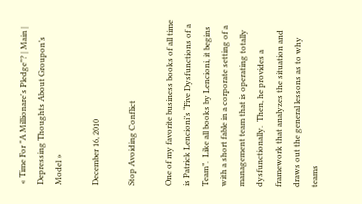« Time For "A Millionare's Pledge"? | Main | Depressing Thoughts About Groupon’s Model »

December 16, 2010

Stop Avoiding Conflict

One of my favorite business books of all time is Patrick Lencioni’s “Five Dysfunctions of a Team”.  Like all books by Lencioni, it begins with a short fable in a corporate setting of a management team that is operating totally dysfunctionally.  Then, he provides a framework that analyzes the situation and draws out the general lessons as to why teams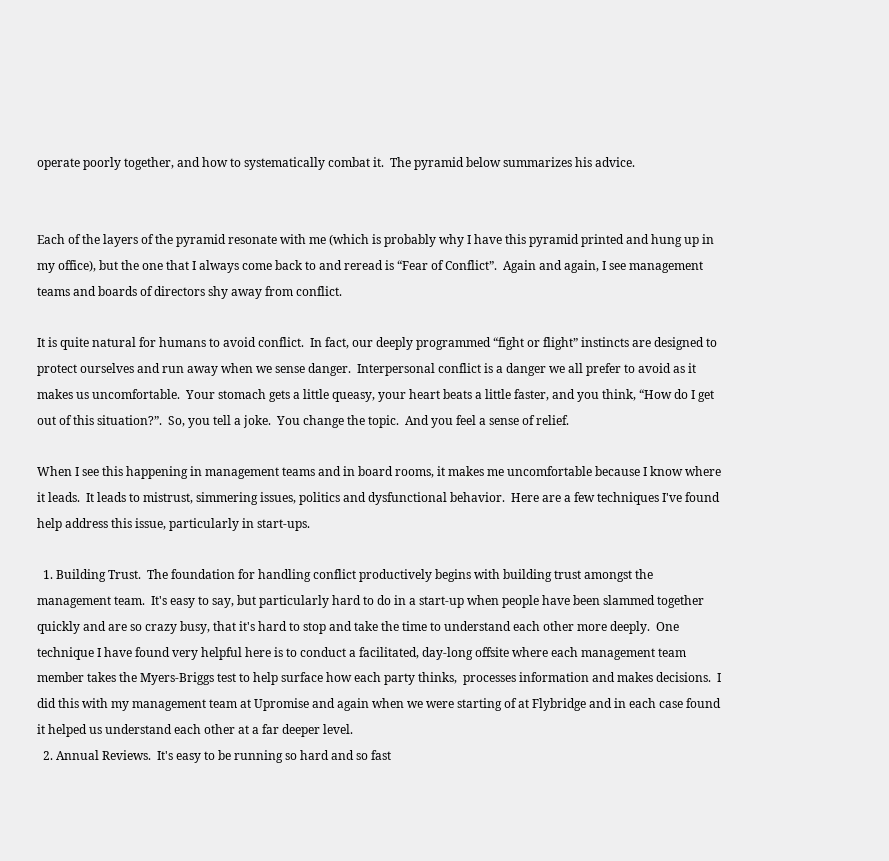operate poorly together, and how to systematically combat it.  The pyramid below summarizes his advice.


Each of the layers of the pyramid resonate with me (which is probably why I have this pyramid printed and hung up in my office), but the one that I always come back to and reread is “Fear of Conflict”.  Again and again, I see management teams and boards of directors shy away from conflict.

It is quite natural for humans to avoid conflict.  In fact, our deeply programmed “fight or flight” instincts are designed to protect ourselves and run away when we sense danger.  Interpersonal conflict is a danger we all prefer to avoid as it makes us uncomfortable.  Your stomach gets a little queasy, your heart beats a little faster, and you think, “How do I get out of this situation?”.  So, you tell a joke.  You change the topic.  And you feel a sense of relief.

When I see this happening in management teams and in board rooms, it makes me uncomfortable because I know where it leads.  It leads to mistrust, simmering issues, politics and dysfunctional behavior.  Here are a few techniques I've found help address this issue, particularly in start-ups.

  1. Building Trust.  The foundation for handling conflict productively begins with building trust amongst the management team.  It's easy to say, but particularly hard to do in a start-up when people have been slammed together quickly and are so crazy busy, that it's hard to stop and take the time to understand each other more deeply.  One technique I have found very helpful here is to conduct a facilitated, day-long offsite where each management team member takes the Myers-Briggs test to help surface how each party thinks,  processes information and makes decisions.  I did this with my management team at Upromise and again when we were starting of at Flybridge and in each case found it helped us understand each other at a far deeper level.
  2. Annual Reviews.  It's easy to be running so hard and so fast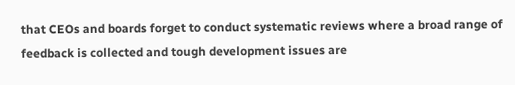that CEOs and boards forget to conduct systematic reviews where a broad range of feedback is collected and tough development issues are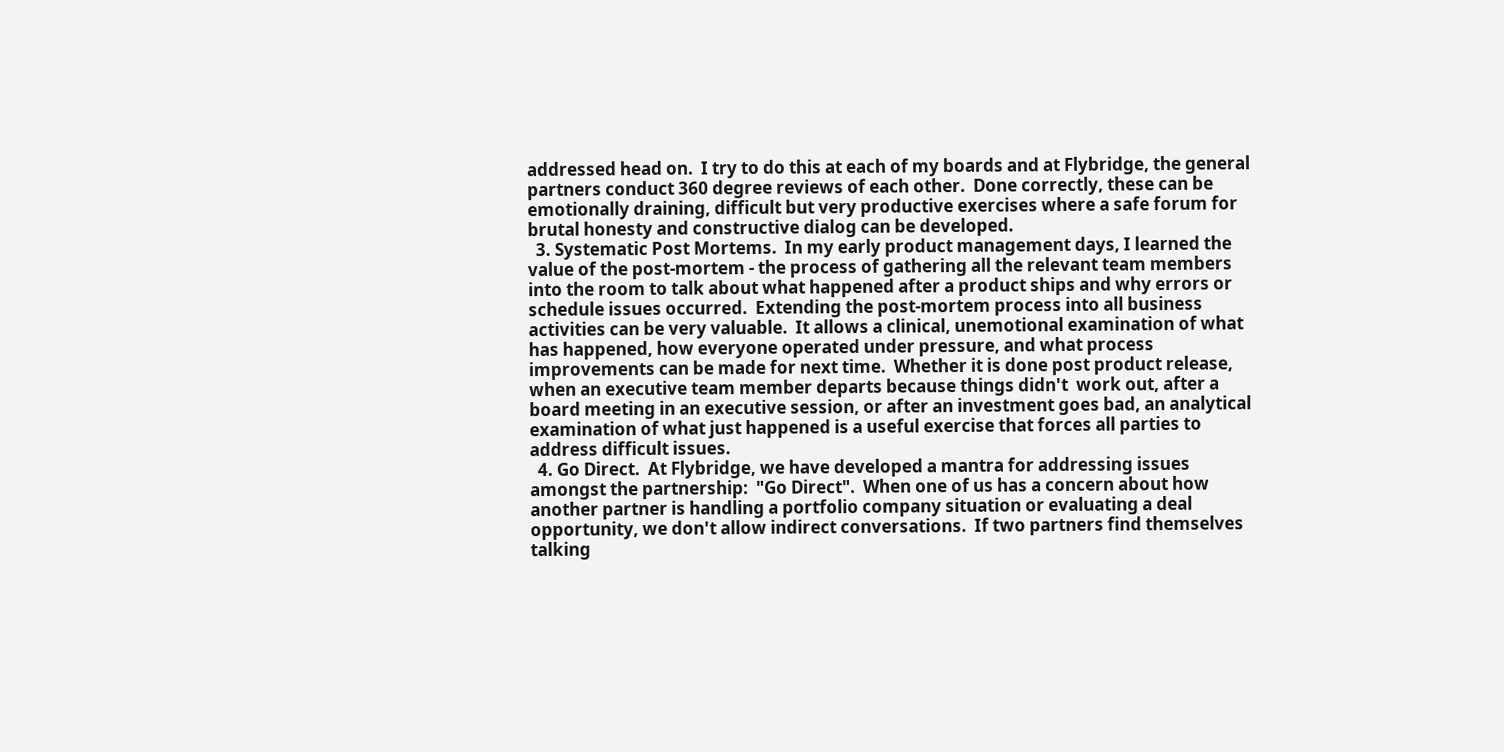addressed head on.  I try to do this at each of my boards and at Flybridge, the general partners conduct 360 degree reviews of each other.  Done correctly, these can be emotionally draining, difficult but very productive exercises where a safe forum for brutal honesty and constructive dialog can be developed.
  3. Systematic Post Mortems.  In my early product management days, I learned the value of the post-mortem - the process of gathering all the relevant team members into the room to talk about what happened after a product ships and why errors or schedule issues occurred.  Extending the post-mortem process into all business activities can be very valuable.  It allows a clinical, unemotional examination of what has happened, how everyone operated under pressure, and what process improvements can be made for next time.  Whether it is done post product release, when an executive team member departs because things didn't  work out, after a board meeting in an executive session, or after an investment goes bad, an analytical examination of what just happened is a useful exercise that forces all parties to address difficult issues.
  4. Go Direct.  At Flybridge, we have developed a mantra for addressing issues amongst the partnership:  "Go Direct".  When one of us has a concern about how another partner is handling a portfolio company situation or evaluating a deal opportunity, we don't allow indirect conversations.  If two partners find themselves talking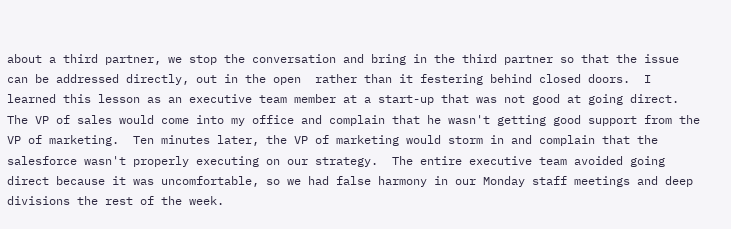about a third partner, we stop the conversation and bring in the third partner so that the issue can be addressed directly, out in the open  rather than it festering behind closed doors.  I learned this lesson as an executive team member at a start-up that was not good at going direct.  The VP of sales would come into my office and complain that he wasn't getting good support from the VP of marketing.  Ten minutes later, the VP of marketing would storm in and complain that the salesforce wasn't properly executing on our strategy.  The entire executive team avoided going direct because it was uncomfortable, so we had false harmony in our Monday staff meetings and deep divisions the rest of the week.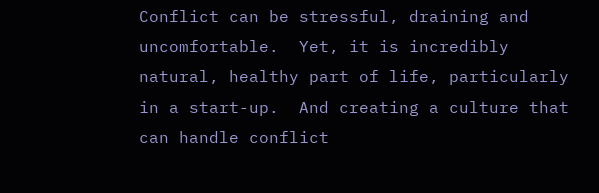Conflict can be stressful, draining and uncomfortable.  Yet, it is incredibly natural, healthy part of life, particularly in a start-up.  And creating a culture that can handle conflict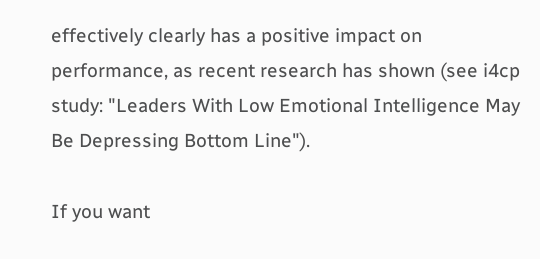effectively clearly has a positive impact on performance, as recent research has shown (see i4cp study: "Leaders With Low Emotional Intelligence May Be Depressing Bottom Line").

If you want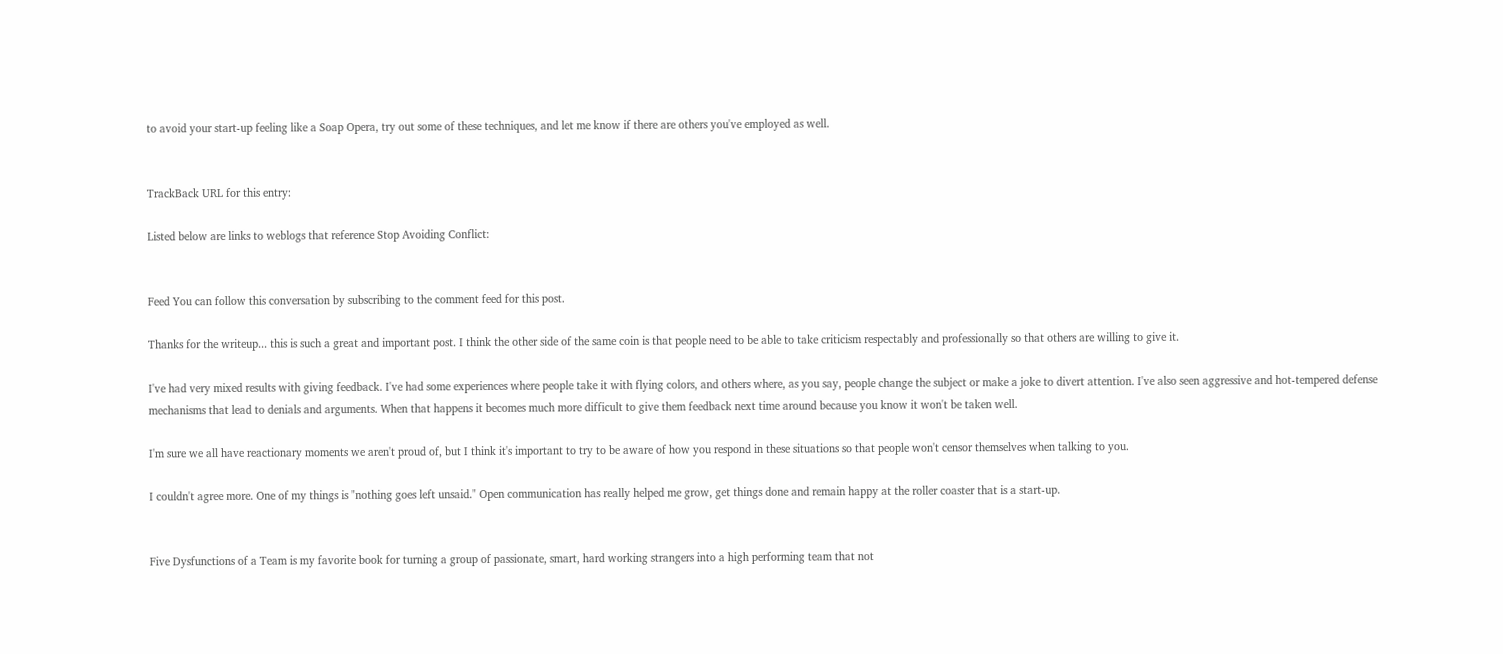to avoid your start-up feeling like a Soap Opera, try out some of these techniques, and let me know if there are others you've employed as well.


TrackBack URL for this entry:

Listed below are links to weblogs that reference Stop Avoiding Conflict:


Feed You can follow this conversation by subscribing to the comment feed for this post.

Thanks for the writeup... this is such a great and important post. I think the other side of the same coin is that people need to be able to take criticism respectably and professionally so that others are willing to give it.

I've had very mixed results with giving feedback. I've had some experiences where people take it with flying colors, and others where, as you say, people change the subject or make a joke to divert attention. I've also seen aggressive and hot-tempered defense mechanisms that lead to denials and arguments. When that happens it becomes much more difficult to give them feedback next time around because you know it won't be taken well.

I'm sure we all have reactionary moments we aren't proud of, but I think it's important to try to be aware of how you respond in these situations so that people won't censor themselves when talking to you.

I couldn't agree more. One of my things is "nothing goes left unsaid." Open communication has really helped me grow, get things done and remain happy at the roller coaster that is a start-up.


Five Dysfunctions of a Team is my favorite book for turning a group of passionate, smart, hard working strangers into a high performing team that not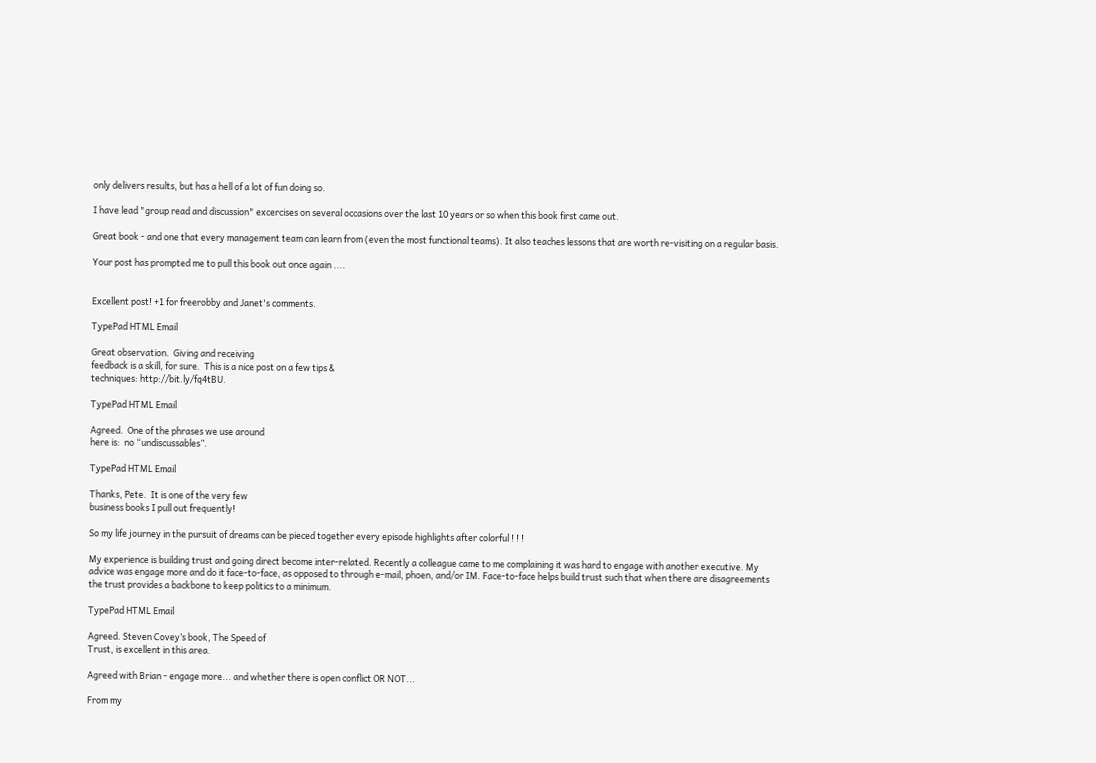only delivers results, but has a hell of a lot of fun doing so.

I have lead "group read and discussion" excercises on several occasions over the last 10 years or so when this book first came out.

Great book - and one that every management team can learn from (even the most functional teams). It also teaches lessons that are worth re-visiting on a regular basis.

Your post has prompted me to pull this book out once again ....


Excellent post! +1 for freerobby and Janet's comments.

TypePad HTML Email

Great observation.  Giving and receiving
feedback is a skill, for sure.  This is a nice post on a few tips &
techniques: http://bit.ly/fq4tBU.

TypePad HTML Email

Agreed.  One of the phrases we use around
here is:  no “undiscussables”.

TypePad HTML Email

Thanks, Pete.  It is one of the very few
business books I pull out frequently!

So my life journey in the pursuit of dreams can be pieced together every episode highlights after colorful ! ! !

My experience is building trust and going direct become inter-related. Recently a colleague came to me complaining it was hard to engage with another executive. My advice was engage more and do it face-to-face, as opposed to through e-mail, phoen, and/or IM. Face-to-face helps build trust such that when there are disagreements the trust provides a backbone to keep politics to a minimum.

TypePad HTML Email

Agreed. Steven Covey’s book, The Speed of
Trust, is excellent in this area.

Agreed with Brian - engage more... and whether there is open conflict OR NOT...

From my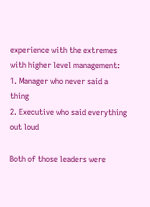experience with the extremes with higher level management:
1. Manager who never said a thing
2. Executive who said everything out loud

Both of those leaders were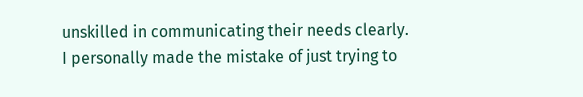unskilled in communicating their needs clearly.
I personally made the mistake of just trying to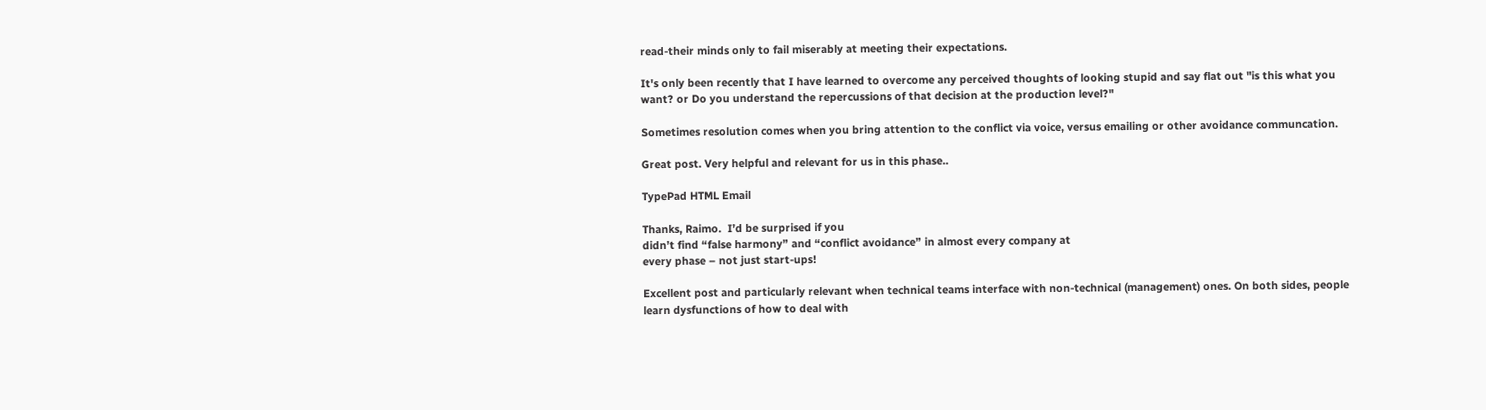read-their minds only to fail miserably at meeting their expectations.

It's only been recently that I have learned to overcome any perceived thoughts of looking stupid and say flat out "is this what you want? or Do you understand the repercussions of that decision at the production level?"

Sometimes resolution comes when you bring attention to the conflict via voice, versus emailing or other avoidance communcation.

Great post. Very helpful and relevant for us in this phase..

TypePad HTML Email

Thanks, Raimo.  I’d be surprised if you
didn’t find “false harmony” and “conflict avoidance” in almost every company at
every phase – not just start-ups!

Excellent post and particularly relevant when technical teams interface with non-technical (management) ones. On both sides, people learn dysfunctions of how to deal with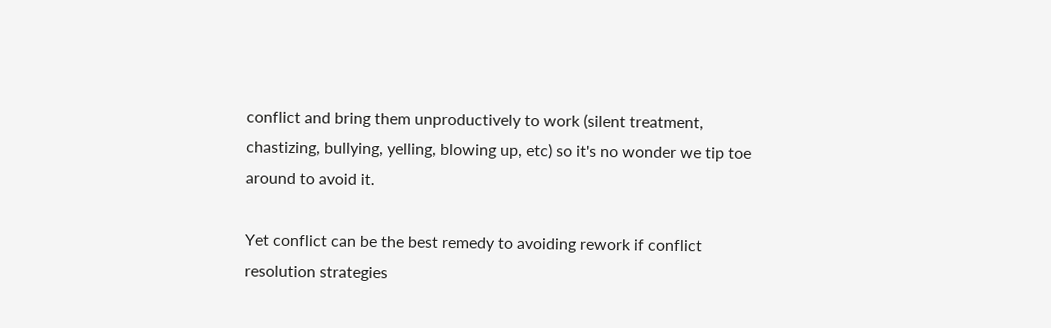conflict and bring them unproductively to work (silent treatment, chastizing, bullying, yelling, blowing up, etc) so it's no wonder we tip toe around to avoid it.

Yet conflict can be the best remedy to avoiding rework if conflict resolution strategies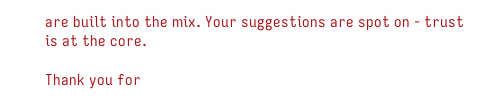are built into the mix. Your suggestions are spot on - trust is at the core.

Thank you for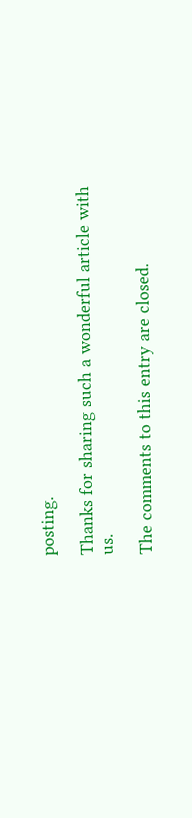posting.

Thanks for sharing such a wonderful article with us.

The comments to this entry are closed.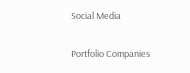Social Media

Portfolio Companies